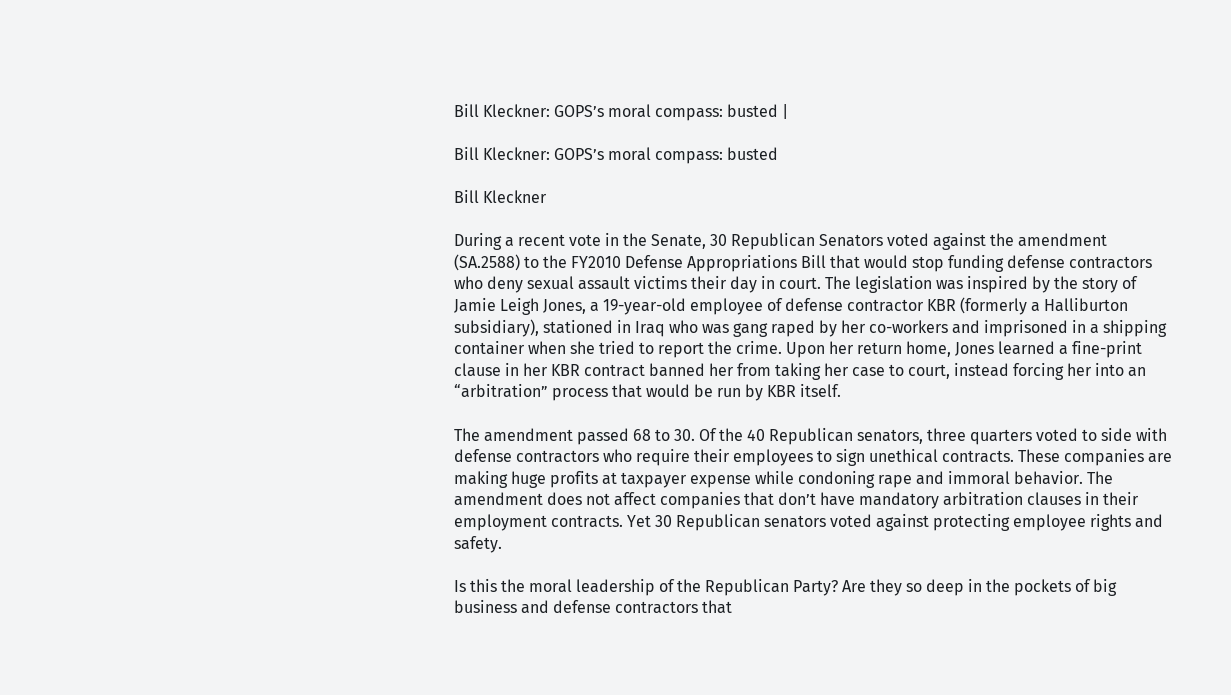Bill Kleckner: GOPS’s moral compass: busted |

Bill Kleckner: GOPS’s moral compass: busted

Bill Kleckner

During a recent vote in the Senate, 30 Republican Senators voted against the amendment (SA.2588) to the FY2010 Defense Appropriations Bill that would stop funding defense contractors who deny sexual assault victims their day in court. The legislation was inspired by the story of Jamie Leigh Jones, a 19-year-old employee of defense contractor KBR (formerly a Halliburton subsidiary), stationed in Iraq who was gang raped by her co-workers and imprisoned in a shipping container when she tried to report the crime. Upon her return home, Jones learned a fine-print clause in her KBR contract banned her from taking her case to court, instead forcing her into an “arbitration” process that would be run by KBR itself.

The amendment passed 68 to 30. Of the 40 Republican senators, three quarters voted to side with defense contractors who require their employees to sign unethical contracts. These companies are making huge profits at taxpayer expense while condoning rape and immoral behavior. The amendment does not affect companies that don’t have mandatory arbitration clauses in their employment contracts. Yet 30 Republican senators voted against protecting employee rights and safety.

Is this the moral leadership of the Republican Party? Are they so deep in the pockets of big business and defense contractors that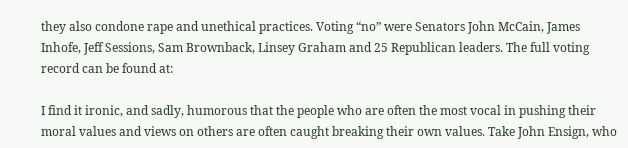they also condone rape and unethical practices. Voting “no” were Senators John McCain, James Inhofe, Jeff Sessions, Sam Brownback, Linsey Graham and 25 Republican leaders. The full voting record can be found at:

I find it ironic, and sadly, humorous that the people who are often the most vocal in pushing their moral values and views on others are often caught breaking their own values. Take John Ensign, who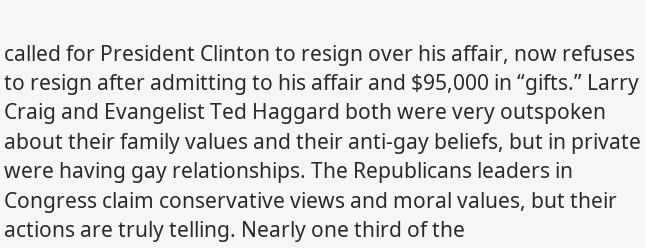called for President Clinton to resign over his affair, now refuses to resign after admitting to his affair and $95,000 in “gifts.” Larry Craig and Evangelist Ted Haggard both were very outspoken about their family values and their anti-gay beliefs, but in private were having gay relationships. The Republicans leaders in Congress claim conservative views and moral values, but their actions are truly telling. Nearly one third of the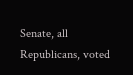Senate, all Republicans, voted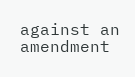against an amendment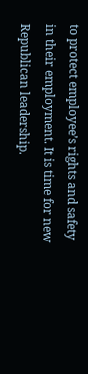to protect employee’s rights and safety in their employment. It is time for new Republican leadership.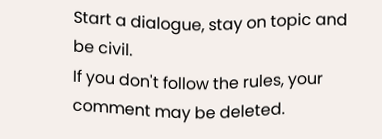Start a dialogue, stay on topic and be civil.
If you don't follow the rules, your comment may be deleted.